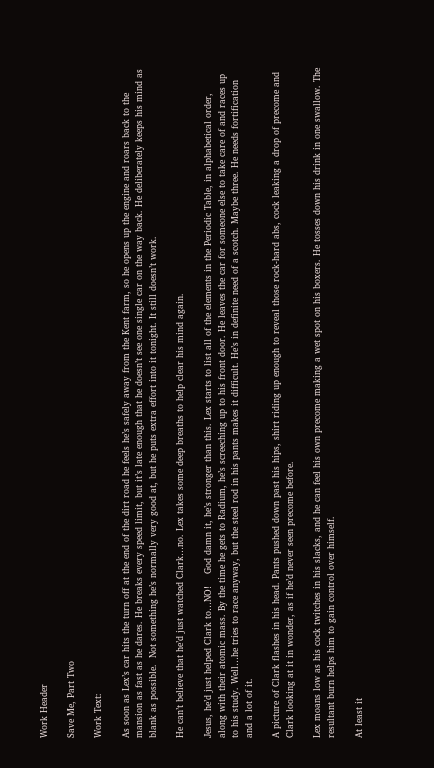Work Header

Save Me, Part Two

Work Text:

As soon as Lex’s car hits the turn off at the end of the dirt road he feels he’s safely away from the Kent farm, so he opens up the engine and roars back to the mansion as fast as he dares. He breaks every speed limit, but it’s late enough that he doesn’t see one single car on the way back. He deliberately keeps his mind as blank as possible.  Not something he’s normally very good at, but he puts extra effort into it tonight. It still doesn’t work.

He can’t believe that he’d just watched Clark…no. Lex takes some deep breaths to help clear his mind again.

Jesus, he’d just helped Clark to…NO!    God damn it, he’s stronger than this. Lex starts to list all of the elements in the Periodic Table, in alphabetical order, along with their atomic mass. By the time he gets to Radium, he’s screeching up to his front door. He leaves the car for someone else to take care of and races up to his study. Well…he tries to race anyway, but the steel rod in his pants makes it difficult. He’s in definite need of a scotch. Maybe three. He needs fortification and a lot of it.

A picture of Clark flashes in his head. Pants pushed down past his hips, shirt riding up enough to reveal those rock-hard abs, cock leaking a drop of precome and Clark looking at it in wonder, as if he’d never seen precome before.

Lex moans low as his cock twitches in his slacks, and he can feel his own precome making a wet spot on his boxers. He tosses down his drink in one swallow. The resultant burn helps him to gain control over himself.

At least it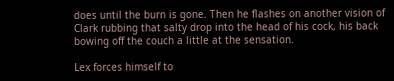does until the burn is gone. Then he flashes on another vision of Clark rubbing that salty drop into the head of his cock, his back bowing off the couch a little at the sensation.

Lex forces himself to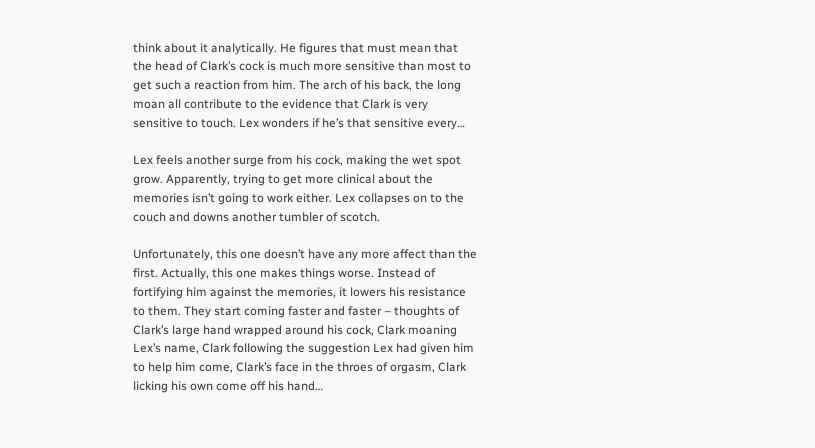think about it analytically. He figures that must mean that the head of Clark’s cock is much more sensitive than most to get such a reaction from him. The arch of his back, the long moan all contribute to the evidence that Clark is very sensitive to touch. Lex wonders if he’s that sensitive every…

Lex feels another surge from his cock, making the wet spot grow. Apparently, trying to get more clinical about the memories isn’t going to work either. Lex collapses on to the couch and downs another tumbler of scotch.

Unfortunately, this one doesn’t have any more affect than the first. Actually, this one makes things worse. Instead of fortifying him against the memories, it lowers his resistance to them. They start coming faster and faster – thoughts of Clark’s large hand wrapped around his cock, Clark moaning Lex’s name, Clark following the suggestion Lex had given him to help him come, Clark’s face in the throes of orgasm, Clark licking his own come off his hand…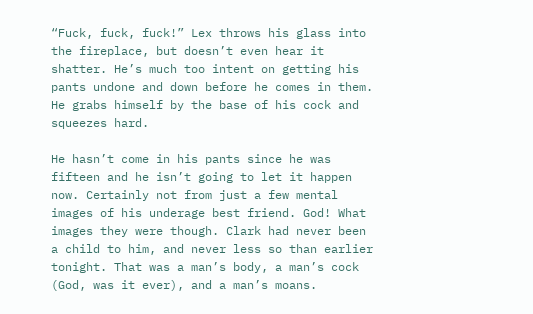“Fuck, fuck, fuck!” Lex throws his glass into the fireplace, but doesn’t even hear it shatter. He’s much too intent on getting his pants undone and down before he comes in them. He grabs himself by the base of his cock and squeezes hard.

He hasn’t come in his pants since he was fifteen and he isn’t going to let it happen now. Certainly not from just a few mental images of his underage best friend. God! What images they were though. Clark had never been a child to him, and never less so than earlier tonight. That was a man’s body, a man’s cock (God, was it ever), and a man’s moans.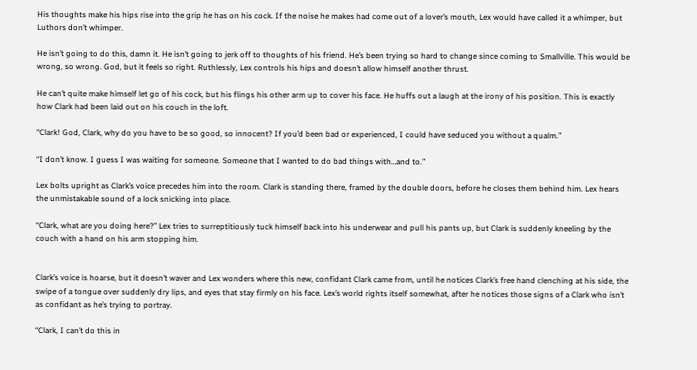His thoughts make his hips rise into the grip he has on his cock. If the noise he makes had come out of a lover’s mouth, Lex would have called it a whimper, but Luthors don’t whimper.

He isn’t going to do this, damn it. He isn’t going to jerk off to thoughts of his friend. He’s been trying so hard to change since coming to Smallville. This would be wrong, so wrong. God, but it feels so right. Ruthlessly, Lex controls his hips and doesn’t allow himself another thrust.

He can’t quite make himself let go of his cock, but his flings his other arm up to cover his face. He huffs out a laugh at the irony of his position. This is exactly how Clark had been laid out on his couch in the loft.

“Clark! God, Clark, why do you have to be so good, so innocent? If you’d been bad or experienced, I could have seduced you without a qualm.”

“I don’t know. I guess I was waiting for someone. Someone that I wanted to do bad things with…and to.”

Lex bolts upright as Clark’s voice precedes him into the room. Clark is standing there, framed by the double doors, before he closes them behind him. Lex hears the unmistakable sound of a lock snicking into place.

“Clark, what are you doing here?” Lex tries to surreptitiously tuck himself back into his underwear and pull his pants up, but Clark is suddenly kneeling by the couch with a hand on his arm stopping him.


Clark’s voice is hoarse, but it doesn’t waver and Lex wonders where this new, confidant Clark came from, until he notices Clark’s free hand clenching at his side, the swipe of a tongue over suddenly dry lips, and eyes that stay firmly on his face. Lex’s world rights itself somewhat, after he notices those signs of a Clark who isn’t as confidant as he’s trying to portray.

“Clark, I can’t do this in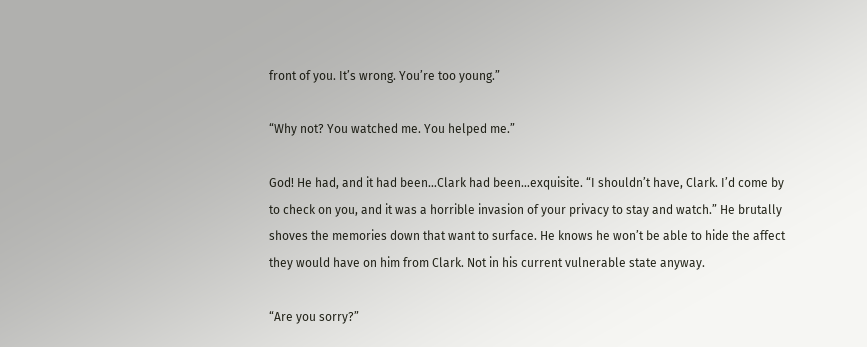front of you. It’s wrong. You’re too young.”

“Why not? You watched me. You helped me.”

God! He had, and it had been…Clark had been…exquisite. “I shouldn’t have, Clark. I’d come by to check on you, and it was a horrible invasion of your privacy to stay and watch.” He brutally shoves the memories down that want to surface. He knows he won’t be able to hide the affect they would have on him from Clark. Not in his current vulnerable state anyway.

“Are you sorry?”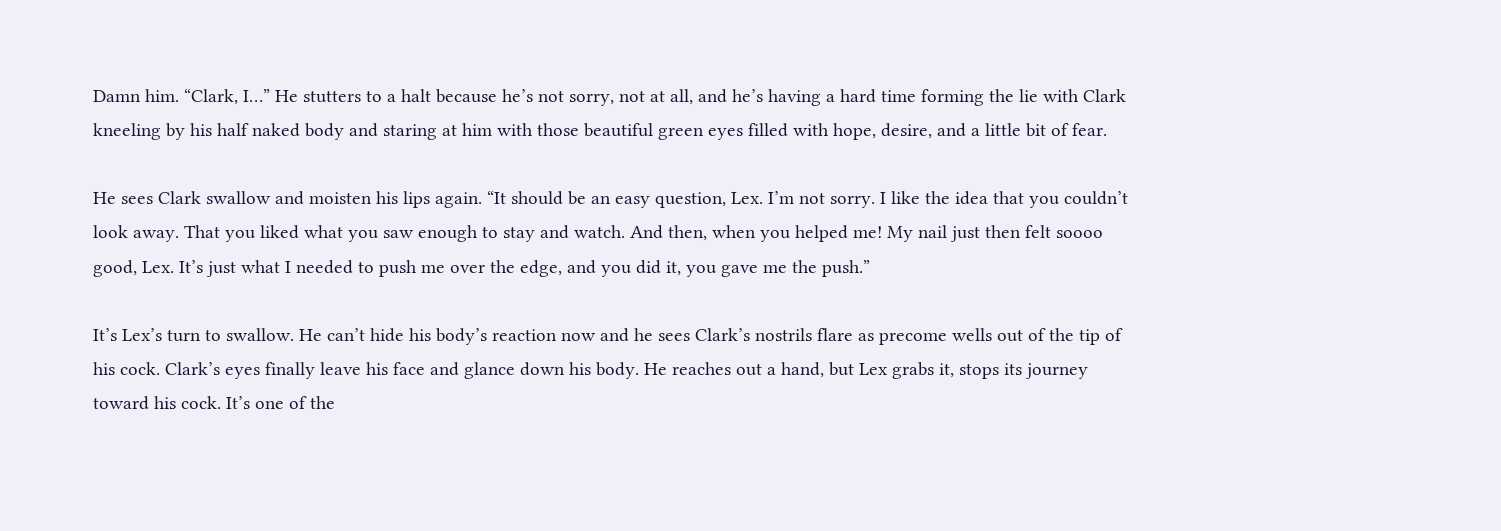Damn him. “Clark, I…” He stutters to a halt because he’s not sorry, not at all, and he’s having a hard time forming the lie with Clark kneeling by his half naked body and staring at him with those beautiful green eyes filled with hope, desire, and a little bit of fear.

He sees Clark swallow and moisten his lips again. “It should be an easy question, Lex. I’m not sorry. I like the idea that you couldn’t look away. That you liked what you saw enough to stay and watch. And then, when you helped me! My nail just then felt soooo good, Lex. It’s just what I needed to push me over the edge, and you did it, you gave me the push.”

It’s Lex’s turn to swallow. He can’t hide his body’s reaction now and he sees Clark’s nostrils flare as precome wells out of the tip of his cock. Clark’s eyes finally leave his face and glance down his body. He reaches out a hand, but Lex grabs it, stops its journey toward his cock. It’s one of the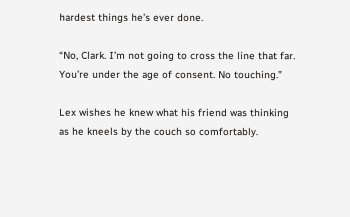hardest things he’s ever done.

“No, Clark. I’m not going to cross the line that far. You’re under the age of consent. No touching.”

Lex wishes he knew what his friend was thinking as he kneels by the couch so comfortably.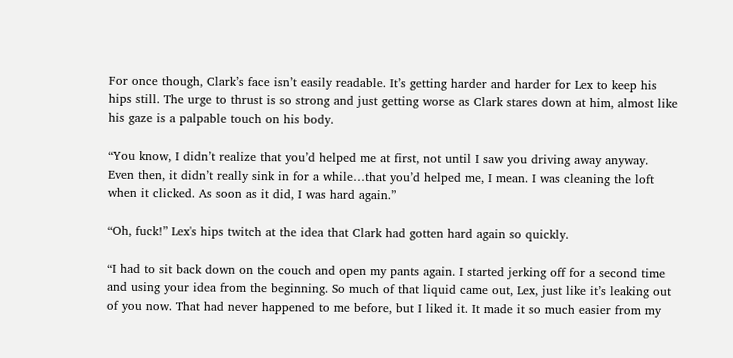For once though, Clark’s face isn’t easily readable. It’s getting harder and harder for Lex to keep his hips still. The urge to thrust is so strong and just getting worse as Clark stares down at him, almost like his gaze is a palpable touch on his body.

“You know, I didn’t realize that you’d helped me at first, not until I saw you driving away anyway. Even then, it didn’t really sink in for a while…that you’d helped me, I mean. I was cleaning the loft when it clicked. As soon as it did, I was hard again.”

“Oh, fuck!” Lex's hips twitch at the idea that Clark had gotten hard again so quickly.

“I had to sit back down on the couch and open my pants again. I started jerking off for a second time and using your idea from the beginning. So much of that liquid came out, Lex, just like it’s leaking out of you now. That had never happened to me before, but I liked it. It made it so much easier from my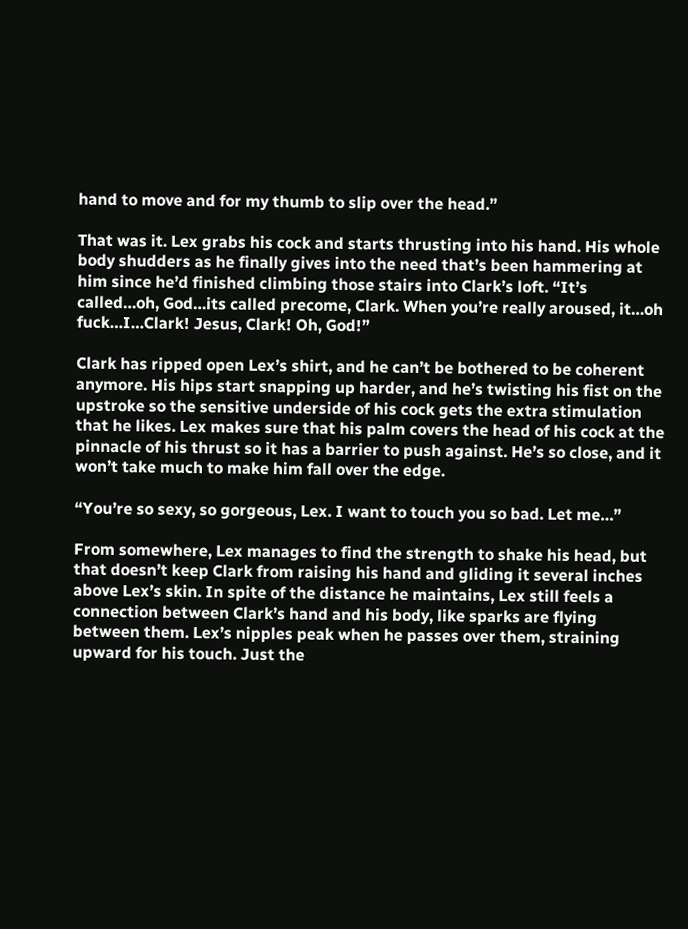hand to move and for my thumb to slip over the head.”

That was it. Lex grabs his cock and starts thrusting into his hand. His whole body shudders as he finally gives into the need that’s been hammering at him since he’d finished climbing those stairs into Clark’s loft. “It’s called…oh, God…its called precome, Clark. When you’re really aroused, it…oh fuck…I…Clark! Jesus, Clark! Oh, God!”

Clark has ripped open Lex’s shirt, and he can’t be bothered to be coherent anymore. His hips start snapping up harder, and he’s twisting his fist on the upstroke so the sensitive underside of his cock gets the extra stimulation that he likes. Lex makes sure that his palm covers the head of his cock at the pinnacle of his thrust so it has a barrier to push against. He’s so close, and it won’t take much to make him fall over the edge.

“You’re so sexy, so gorgeous, Lex. I want to touch you so bad. Let me…”

From somewhere, Lex manages to find the strength to shake his head, but that doesn’t keep Clark from raising his hand and gliding it several inches above Lex’s skin. In spite of the distance he maintains, Lex still feels a connection between Clark’s hand and his body, like sparks are flying between them. Lex’s nipples peak when he passes over them, straining upward for his touch. Just the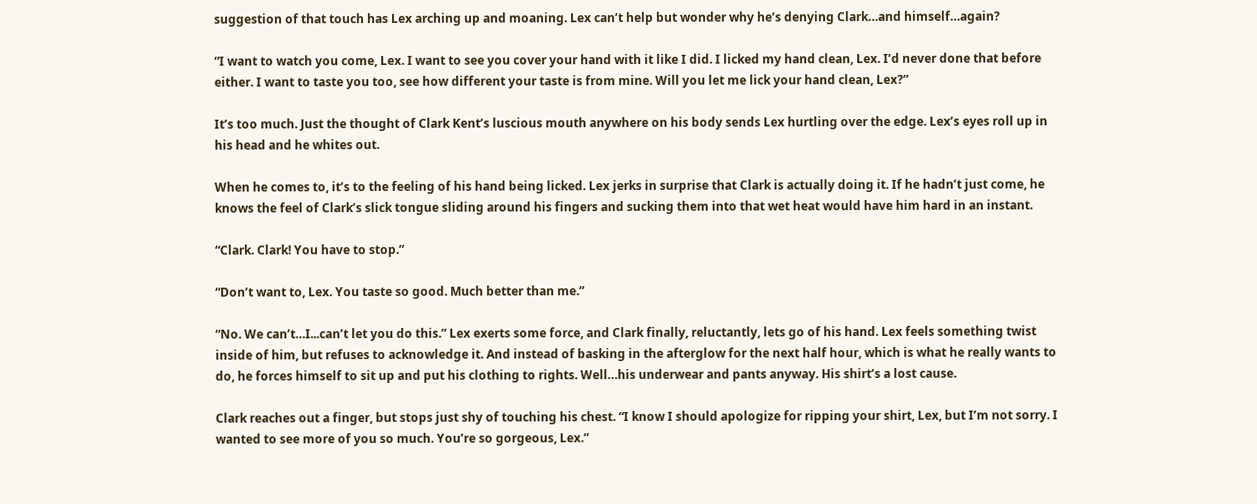suggestion of that touch has Lex arching up and moaning. Lex can’t help but wonder why he’s denying Clark…and himself…again?

“I want to watch you come, Lex. I want to see you cover your hand with it like I did. I licked my hand clean, Lex. I’d never done that before either. I want to taste you too, see how different your taste is from mine. Will you let me lick your hand clean, Lex?”

It’s too much. Just the thought of Clark Kent’s luscious mouth anywhere on his body sends Lex hurtling over the edge. Lex’s eyes roll up in his head and he whites out.

When he comes to, it’s to the feeling of his hand being licked. Lex jerks in surprise that Clark is actually doing it. If he hadn’t just come, he knows the feel of Clark’s slick tongue sliding around his fingers and sucking them into that wet heat would have him hard in an instant.

“Clark. Clark! You have to stop.”

“Don’t want to, Lex. You taste so good. Much better than me.”

“No. We can’t…I...can’t let you do this.” Lex exerts some force, and Clark finally, reluctantly, lets go of his hand. Lex feels something twist inside of him, but refuses to acknowledge it. And instead of basking in the afterglow for the next half hour, which is what he really wants to do, he forces himself to sit up and put his clothing to rights. Well…his underwear and pants anyway. His shirt’s a lost cause.

Clark reaches out a finger, but stops just shy of touching his chest. “I know I should apologize for ripping your shirt, Lex, but I’m not sorry. I wanted to see more of you so much. You’re so gorgeous, Lex.”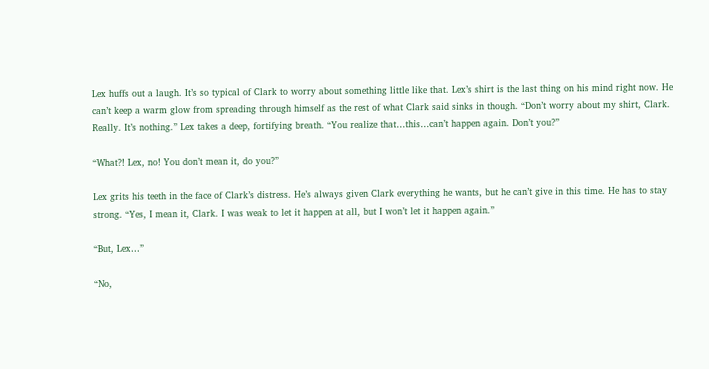Lex huffs out a laugh. It’s so typical of Clark to worry about something little like that. Lex’s shirt is the last thing on his mind right now. He can’t keep a warm glow from spreading through himself as the rest of what Clark said sinks in though. “Don’t worry about my shirt, Clark. Really. It’s nothing.” Lex takes a deep, fortifying breath. “You realize that…this…can’t happen again. Don’t you?”

“What?! Lex, no! You don’t mean it, do you?”

Lex grits his teeth in the face of Clark’s distress. He’s always given Clark everything he wants, but he can’t give in this time. He has to stay strong. “Yes, I mean it, Clark. I was weak to let it happen at all, but I won’t let it happen again.”

“But, Lex…”

“No,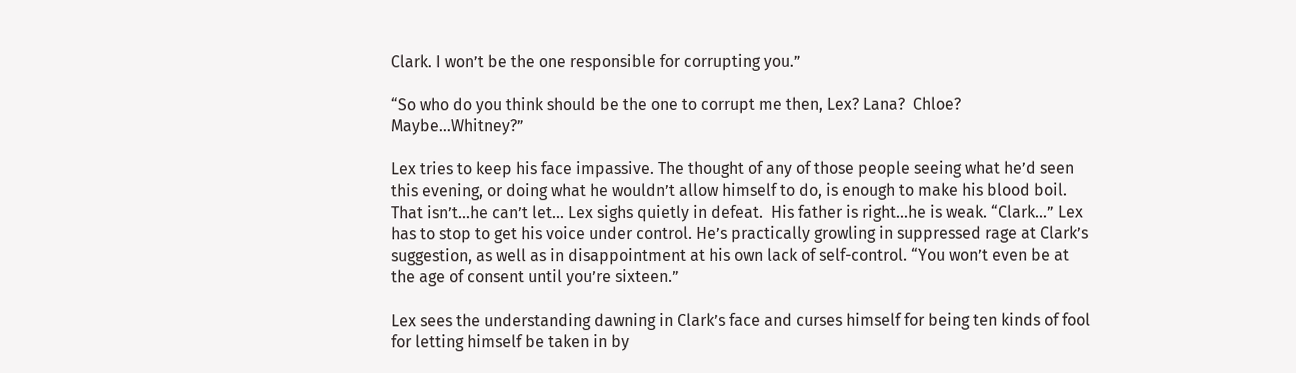Clark. I won’t be the one responsible for corrupting you.”

“So who do you think should be the one to corrupt me then, Lex? Lana?  Chloe? Maybe…Whitney?”

Lex tries to keep his face impassive. The thought of any of those people seeing what he’d seen this evening, or doing what he wouldn’t allow himself to do, is enough to make his blood boil. That isn’t…he can’t let… Lex sighs quietly in defeat.  His father is right…he is weak. “Clark…” Lex has to stop to get his voice under control. He’s practically growling in suppressed rage at Clark’s suggestion, as well as in disappointment at his own lack of self-control. “You won’t even be at the age of consent until you’re sixteen.”

Lex sees the understanding dawning in Clark’s face and curses himself for being ten kinds of fool for letting himself be taken in by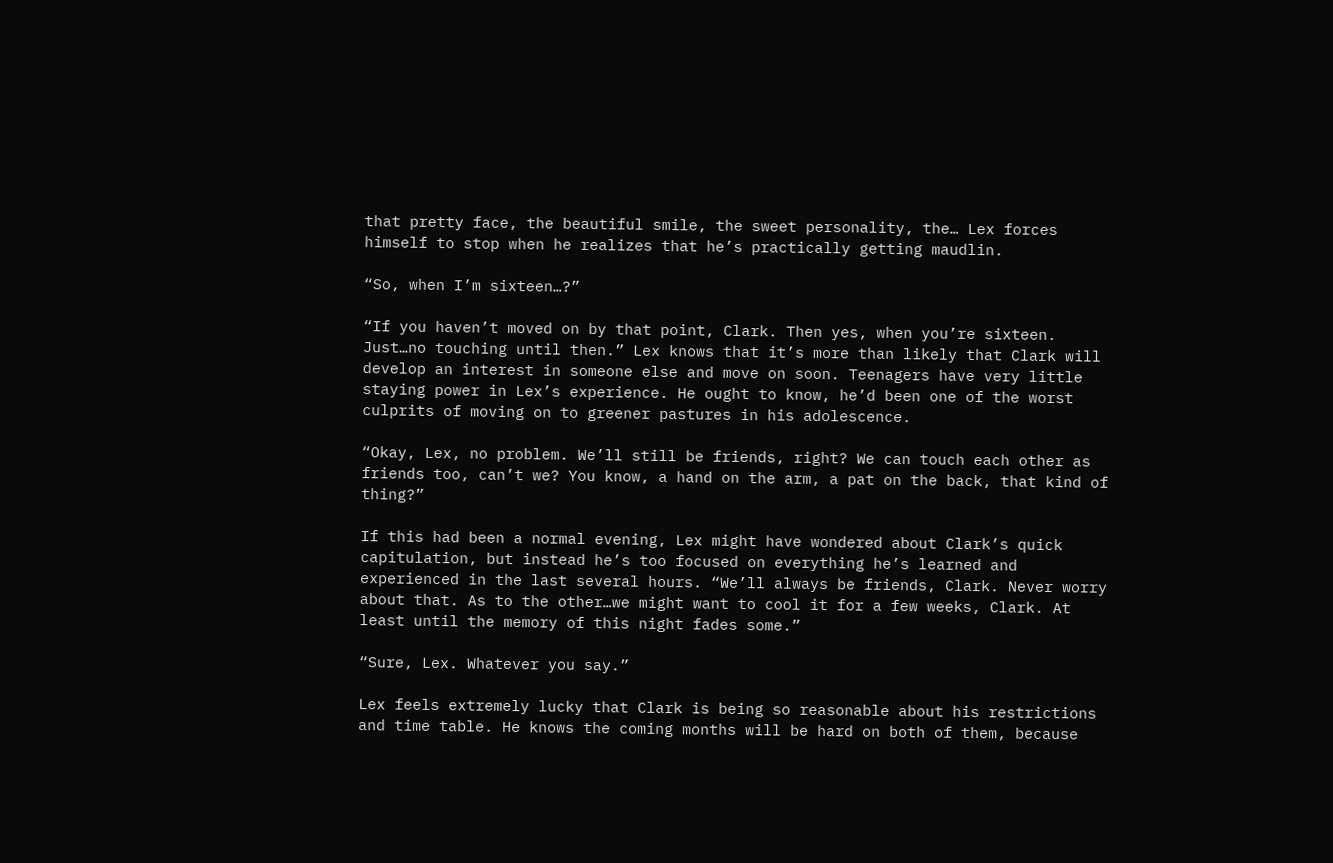that pretty face, the beautiful smile, the sweet personality, the… Lex forces himself to stop when he realizes that he’s practically getting maudlin.

“So, when I’m sixteen…?”

“If you haven’t moved on by that point, Clark. Then yes, when you’re sixteen. Just…no touching until then.” Lex knows that it’s more than likely that Clark will develop an interest in someone else and move on soon. Teenagers have very little staying power in Lex’s experience. He ought to know, he’d been one of the worst culprits of moving on to greener pastures in his adolescence.

“Okay, Lex, no problem. We’ll still be friends, right? We can touch each other as friends too, can’t we? You know, a hand on the arm, a pat on the back, that kind of thing?”

If this had been a normal evening, Lex might have wondered about Clark’s quick capitulation, but instead he’s too focused on everything he’s learned and experienced in the last several hours. “We’ll always be friends, Clark. Never worry about that. As to the other…we might want to cool it for a few weeks, Clark. At least until the memory of this night fades some.”

“Sure, Lex. Whatever you say.”

Lex feels extremely lucky that Clark is being so reasonable about his restrictions and time table. He knows the coming months will be hard on both of them, because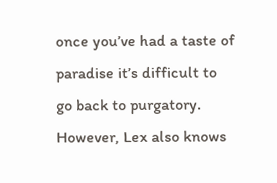once you’ve had a taste of paradise it’s difficult to go back to purgatory. However, Lex also knows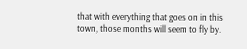that with everything that goes on in this town, those months will seem to fly by.